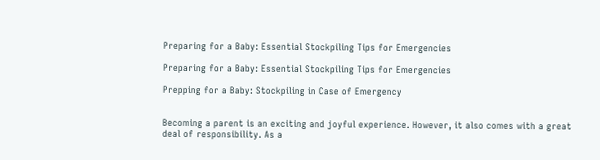Preparing for a Baby: Essential Stockpiling Tips for Emergencies

Preparing for a Baby: Essential Stockpiling Tips for Emergencies

Prepping for a Baby: Stockpiling in Case of Emergency


Becoming a parent is an exciting and joyful experience. However, it also comes with a great deal of responsibility. As a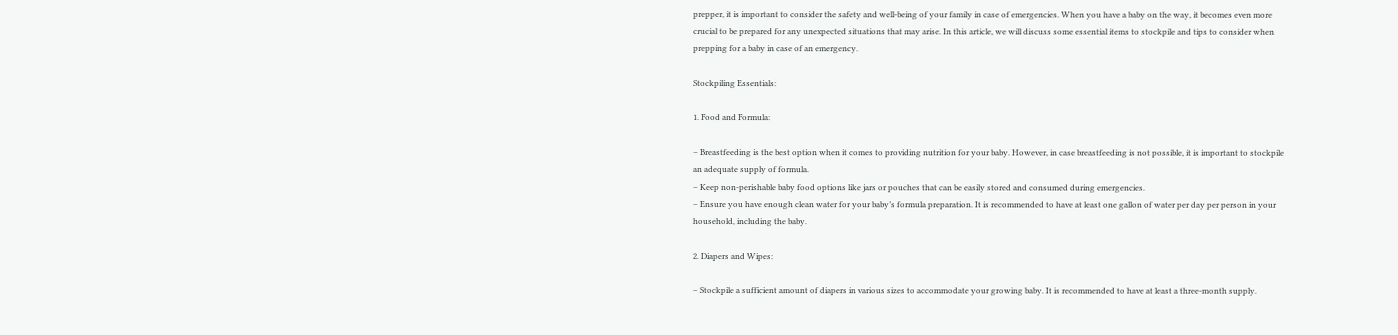prepper, it is important to consider the safety and well-being of your family in case of emergencies. When you have a baby on the way, it becomes even more crucial to be prepared for any unexpected situations that may arise. In this article, we will discuss some essential items to stockpile and tips to consider when prepping for a baby in case of an emergency.

Stockpiling Essentials:

1. Food and Formula:

– Breastfeeding is the best option when it comes to providing nutrition for your baby. However, in case breastfeeding is not possible, it is important to stockpile an adequate supply of formula.
– Keep non-perishable baby food options like jars or pouches that can be easily stored and consumed during emergencies.
– Ensure you have enough clean water for your baby’s formula preparation. It is recommended to have at least one gallon of water per day per person in your household, including the baby.

2. Diapers and Wipes:

– Stockpile a sufficient amount of diapers in various sizes to accommodate your growing baby. It is recommended to have at least a three-month supply.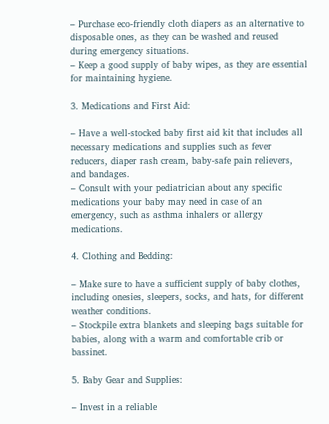– Purchase eco-friendly cloth diapers as an alternative to disposable ones, as they can be washed and reused during emergency situations.
– Keep a good supply of baby wipes, as they are essential for maintaining hygiene.

3. Medications and First Aid:

– Have a well-stocked baby first aid kit that includes all necessary medications and supplies such as fever reducers, diaper rash cream, baby-safe pain relievers, and bandages.
– Consult with your pediatrician about any specific medications your baby may need in case of an emergency, such as asthma inhalers or allergy medications.

4. Clothing and Bedding:

– Make sure to have a sufficient supply of baby clothes, including onesies, sleepers, socks, and hats, for different weather conditions.
– Stockpile extra blankets and sleeping bags suitable for babies, along with a warm and comfortable crib or bassinet.

5. Baby Gear and Supplies:

– Invest in a reliable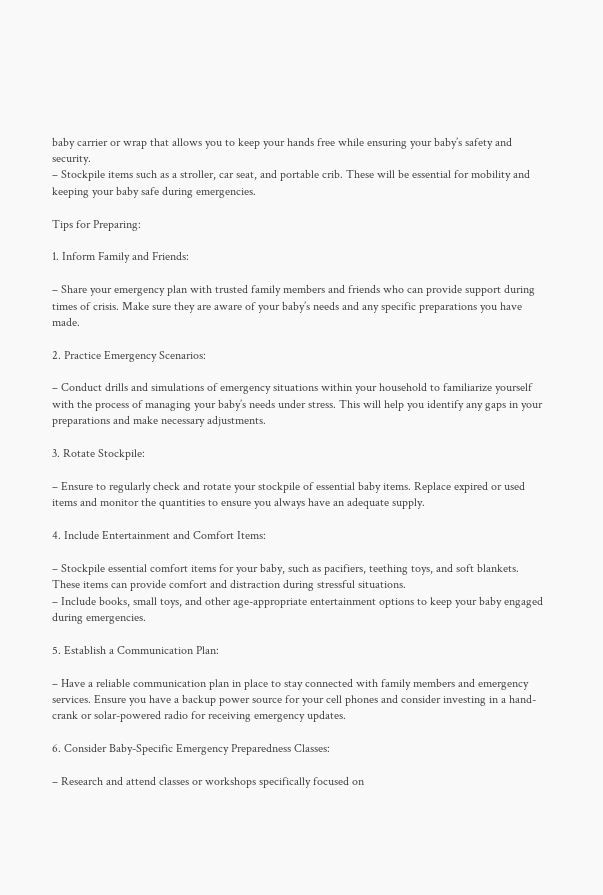baby carrier or wrap that allows you to keep your hands free while ensuring your baby’s safety and security.
– Stockpile items such as a stroller, car seat, and portable crib. These will be essential for mobility and keeping your baby safe during emergencies.

Tips for Preparing:

1. Inform Family and Friends:

– Share your emergency plan with trusted family members and friends who can provide support during times of crisis. Make sure they are aware of your baby’s needs and any specific preparations you have made.

2. Practice Emergency Scenarios:

– Conduct drills and simulations of emergency situations within your household to familiarize yourself with the process of managing your baby’s needs under stress. This will help you identify any gaps in your preparations and make necessary adjustments.

3. Rotate Stockpile:

– Ensure to regularly check and rotate your stockpile of essential baby items. Replace expired or used items and monitor the quantities to ensure you always have an adequate supply.

4. Include Entertainment and Comfort Items:

– Stockpile essential comfort items for your baby, such as pacifiers, teething toys, and soft blankets. These items can provide comfort and distraction during stressful situations.
– Include books, small toys, and other age-appropriate entertainment options to keep your baby engaged during emergencies.

5. Establish a Communication Plan:

– Have a reliable communication plan in place to stay connected with family members and emergency services. Ensure you have a backup power source for your cell phones and consider investing in a hand-crank or solar-powered radio for receiving emergency updates.

6. Consider Baby-Specific Emergency Preparedness Classes:

– Research and attend classes or workshops specifically focused on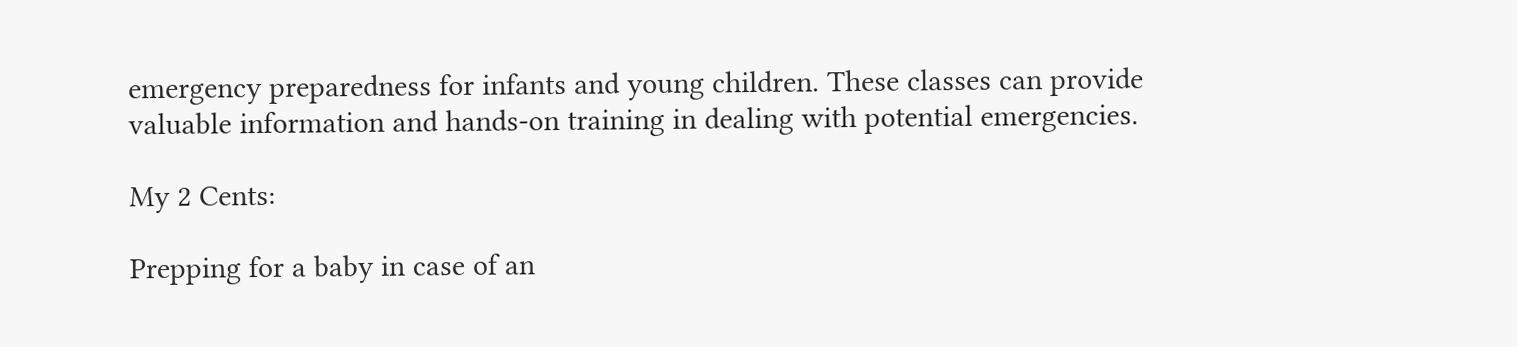emergency preparedness for infants and young children. These classes can provide valuable information and hands-on training in dealing with potential emergencies.

My 2 Cents:

Prepping for a baby in case of an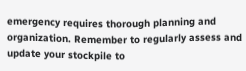emergency requires thorough planning and organization. Remember to regularly assess and update your stockpile to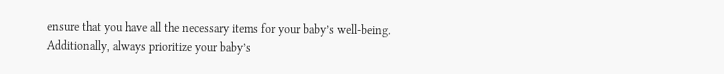ensure that you have all the necessary items for your baby’s well-being. Additionally, always prioritize your baby’s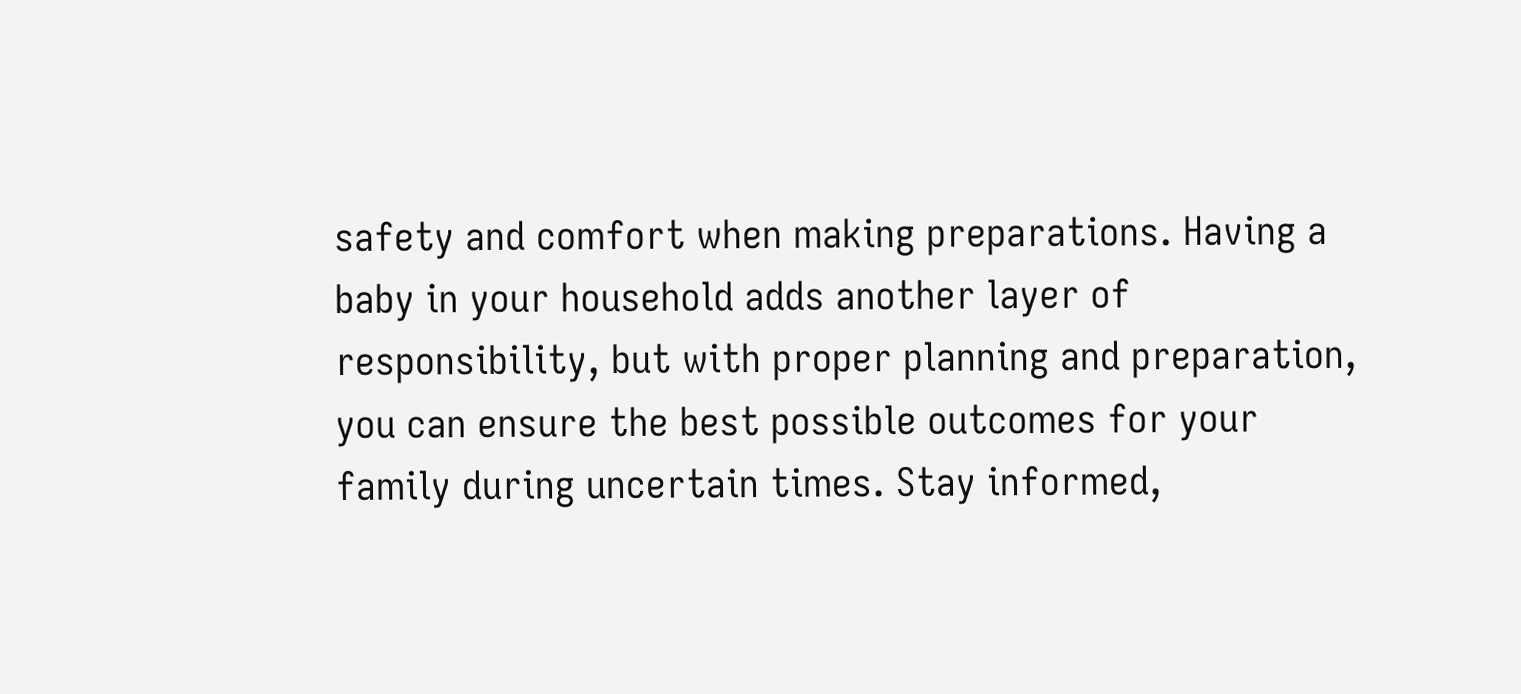safety and comfort when making preparations. Having a baby in your household adds another layer of responsibility, but with proper planning and preparation, you can ensure the best possible outcomes for your family during uncertain times. Stay informed,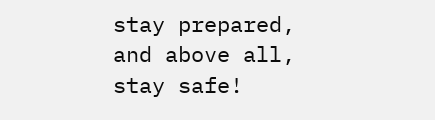stay prepared, and above all, stay safe!